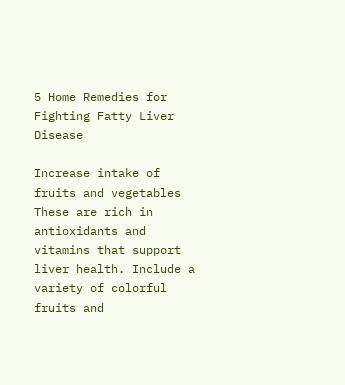5 Home Remedies for Fighting Fatty Liver Disease

Increase intake of fruits and vegetables These are rich in antioxidants and vitamins that support liver health. Include a variety of colorful fruits and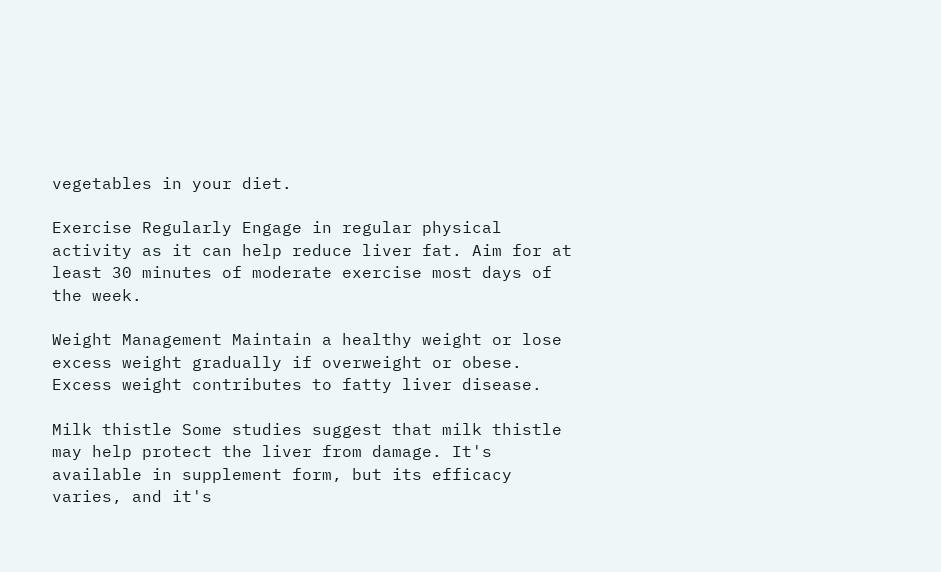vegetables in your diet.

Exercise Regularly Engage in regular physical activity as it can help reduce liver fat. Aim for at least 30 minutes of moderate exercise most days of the week.

Weight Management Maintain a healthy weight or lose excess weight gradually if overweight or obese. Excess weight contributes to fatty liver disease.

Milk thistle Some studies suggest that milk thistle may help protect the liver from damage. It's available in supplement form, but its efficacy varies, and it's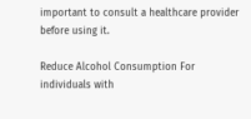important to consult a healthcare provider before using it.

Reduce Alcohol Consumption For individuals with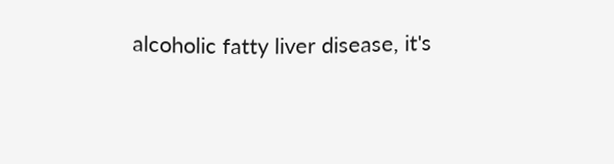alcoholic fatty liver disease, it's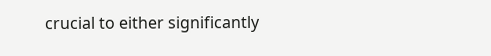crucial to either significantly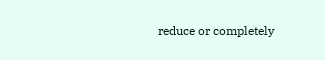reduce or completely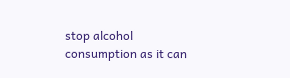stop alcohol consumption as it can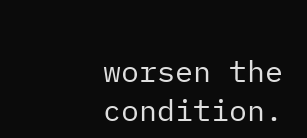worsen the condition.